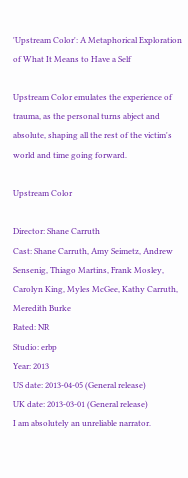'Upstream Color': A Metaphorical Exploration of What It Means to Have a Self

Upstream Color emulates the experience of trauma, as the personal turns abject and absolute, shaping all the rest of the victim's world and time going forward.

Upstream Color

Director: Shane Carruth
Cast: Shane Carruth, Amy Seimetz, Andrew Sensenig, Thiago Martins, Frank Mosley, Carolyn King, Myles McGee, Kathy Carruth, Meredith Burke
Rated: NR
Studio: erbp
Year: 2013
US date: 2013-04-05 (General release)
UK date: 2013-03-01 (General release)
I am absolutely an unreliable narrator.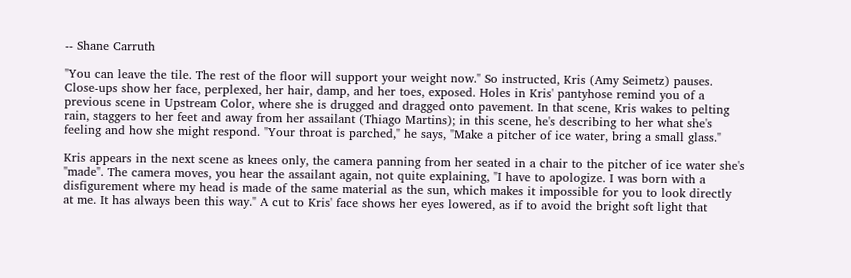-- Shane Carruth

"You can leave the tile. The rest of the floor will support your weight now." So instructed, Kris (Amy Seimetz) pauses. Close-ups show her face, perplexed, her hair, damp, and her toes, exposed. Holes in Kris' pantyhose remind you of a previous scene in Upstream Color, where she is drugged and dragged onto pavement. In that scene, Kris wakes to pelting rain, staggers to her feet and away from her assailant (Thiago Martins); in this scene, he's describing to her what she's feeling and how she might respond. "Your throat is parched," he says, "Make a pitcher of ice water, bring a small glass."

Kris appears in the next scene as knees only, the camera panning from her seated in a chair to the pitcher of ice water she's "made". The camera moves, you hear the assailant again, not quite explaining, "I have to apologize. I was born with a disfigurement where my head is made of the same material as the sun, which makes it impossible for you to look directly at me. It has always been this way." A cut to Kris' face shows her eyes lowered, as if to avoid the bright soft light that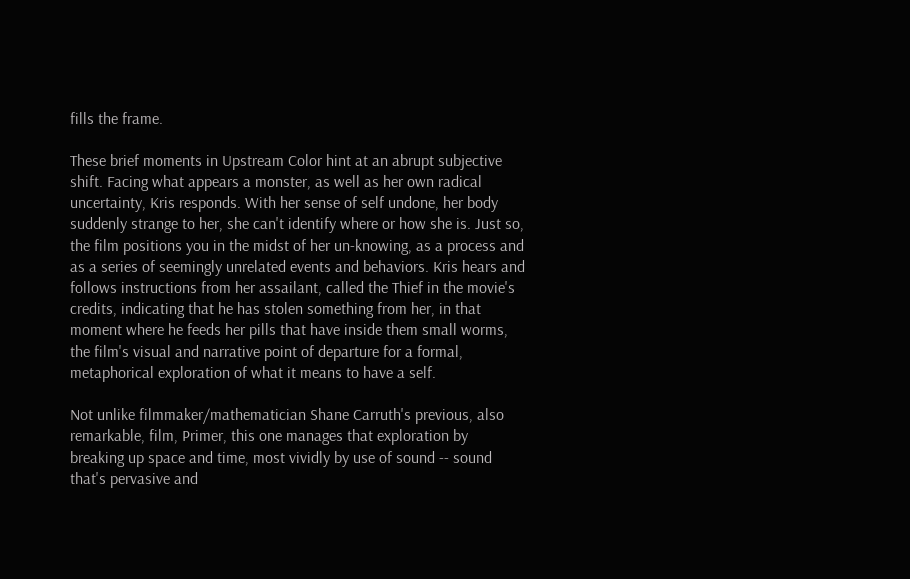fills the frame.

These brief moments in Upstream Color hint at an abrupt subjective shift. Facing what appears a monster, as well as her own radical uncertainty, Kris responds. With her sense of self undone, her body suddenly strange to her, she can't identify where or how she is. Just so, the film positions you in the midst of her un-knowing, as a process and as a series of seemingly unrelated events and behaviors. Kris hears and follows instructions from her assailant, called the Thief in the movie's credits, indicating that he has stolen something from her, in that moment where he feeds her pills that have inside them small worms, the film's visual and narrative point of departure for a formal, metaphorical exploration of what it means to have a self.

Not unlike filmmaker/mathematician Shane Carruth's previous, also remarkable, film, Primer, this one manages that exploration by breaking up space and time, most vividly by use of sound -- sound that's pervasive and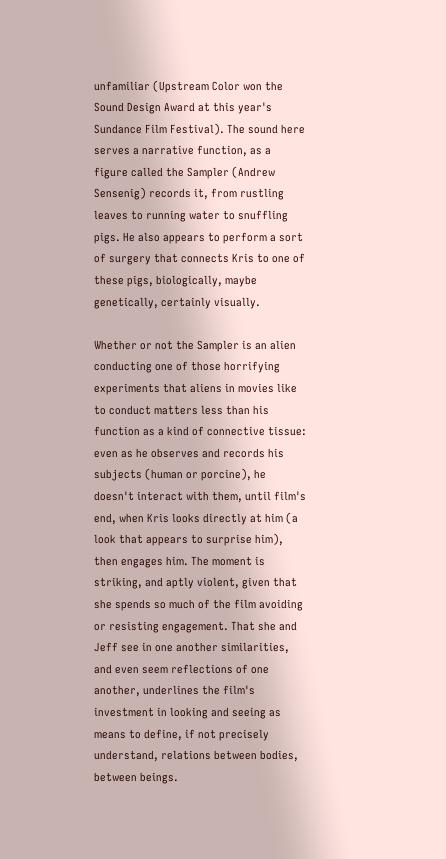unfamiliar (Upstream Color won the Sound Design Award at this year's Sundance Film Festival). The sound here serves a narrative function, as a figure called the Sampler (Andrew Sensenig) records it, from rustling leaves to running water to snuffling pigs. He also appears to perform a sort of surgery that connects Kris to one of these pigs, biologically, maybe genetically, certainly visually.

Whether or not the Sampler is an alien conducting one of those horrifying experiments that aliens in movies like to conduct matters less than his function as a kind of connective tissue: even as he observes and records his subjects (human or porcine), he doesn't interact with them, until film's end, when Kris looks directly at him (a look that appears to surprise him), then engages him. The moment is striking, and aptly violent, given that she spends so much of the film avoiding or resisting engagement. That she and Jeff see in one another similarities, and even seem reflections of one another, underlines the film's investment in looking and seeing as means to define, if not precisely understand, relations between bodies, between beings.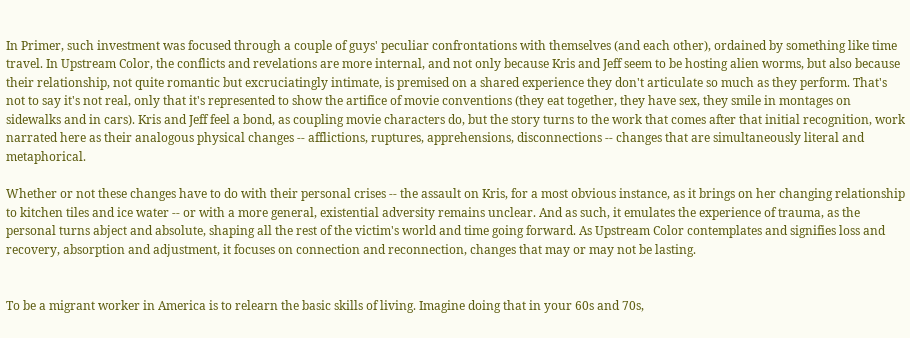In Primer, such investment was focused through a couple of guys' peculiar confrontations with themselves (and each other), ordained by something like time travel. In Upstream Color, the conflicts and revelations are more internal, and not only because Kris and Jeff seem to be hosting alien worms, but also because their relationship, not quite romantic but excruciatingly intimate, is premised on a shared experience they don't articulate so much as they perform. That's not to say it's not real, only that it's represented to show the artifice of movie conventions (they eat together, they have sex, they smile in montages on sidewalks and in cars). Kris and Jeff feel a bond, as coupling movie characters do, but the story turns to the work that comes after that initial recognition, work narrated here as their analogous physical changes -- afflictions, ruptures, apprehensions, disconnections -- changes that are simultaneously literal and metaphorical.

Whether or not these changes have to do with their personal crises -- the assault on Kris, for a most obvious instance, as it brings on her changing relationship to kitchen tiles and ice water -- or with a more general, existential adversity remains unclear. And as such, it emulates the experience of trauma, as the personal turns abject and absolute, shaping all the rest of the victim's world and time going forward. As Upstream Color contemplates and signifies loss and recovery, absorption and adjustment, it focuses on connection and reconnection, changes that may or may not be lasting.


To be a migrant worker in America is to relearn the basic skills of living. Imagine doing that in your 60s and 70s,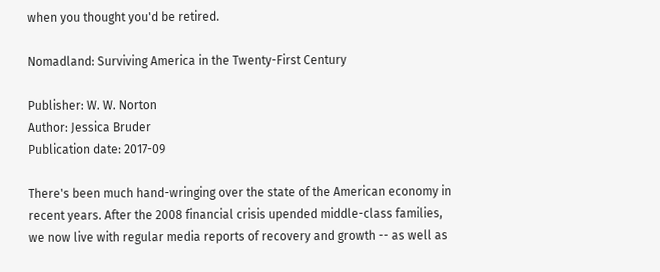when you thought you'd be retired.

Nomadland: Surviving America in the Twenty-First Century

Publisher: W. W. Norton
Author: Jessica Bruder
Publication date: 2017-09

There's been much hand-wringing over the state of the American economy in recent years. After the 2008 financial crisis upended middle-class families, we now live with regular media reports of recovery and growth -- as well as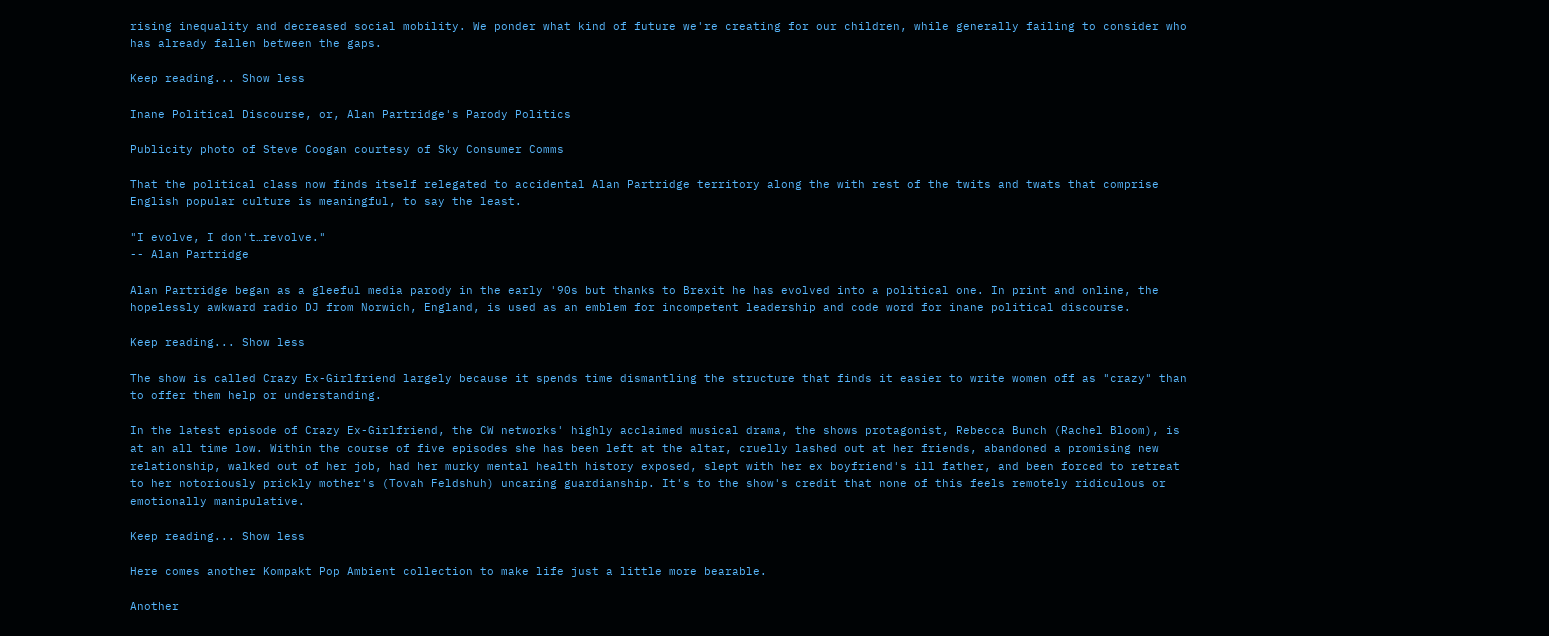rising inequality and decreased social mobility. We ponder what kind of future we're creating for our children, while generally failing to consider who has already fallen between the gaps.

Keep reading... Show less

Inane Political Discourse, or, Alan Partridge's Parody Politics

Publicity photo of Steve Coogan courtesy of Sky Consumer Comms

That the political class now finds itself relegated to accidental Alan Partridge territory along the with rest of the twits and twats that comprise English popular culture is meaningful, to say the least.

"I evolve, I don't…revolve."
-- Alan Partridge

Alan Partridge began as a gleeful media parody in the early '90s but thanks to Brexit he has evolved into a political one. In print and online, the hopelessly awkward radio DJ from Norwich, England, is used as an emblem for incompetent leadership and code word for inane political discourse.

Keep reading... Show less

The show is called Crazy Ex-Girlfriend largely because it spends time dismantling the structure that finds it easier to write women off as "crazy" than to offer them help or understanding.

In the latest episode of Crazy Ex-Girlfriend, the CW networks' highly acclaimed musical drama, the shows protagonist, Rebecca Bunch (Rachel Bloom), is at an all time low. Within the course of five episodes she has been left at the altar, cruelly lashed out at her friends, abandoned a promising new relationship, walked out of her job, had her murky mental health history exposed, slept with her ex boyfriend's ill father, and been forced to retreat to her notoriously prickly mother's (Tovah Feldshuh) uncaring guardianship. It's to the show's credit that none of this feels remotely ridiculous or emotionally manipulative.

Keep reading... Show less

Here comes another Kompakt Pop Ambient collection to make life just a little more bearable.

Another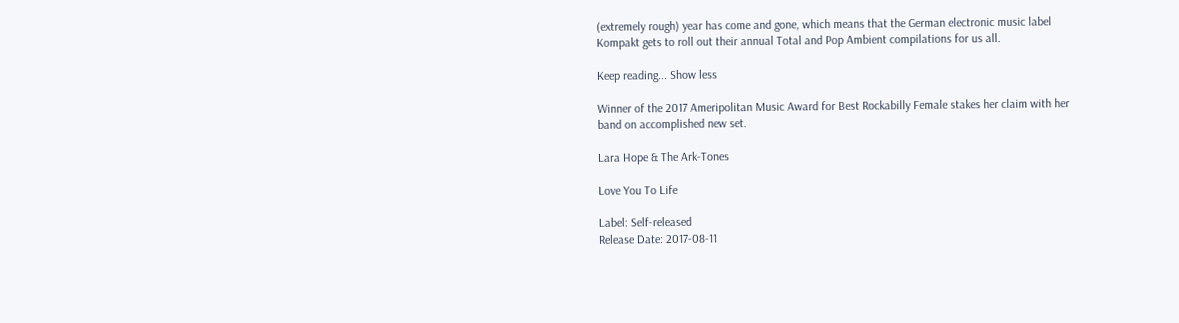(extremely rough) year has come and gone, which means that the German electronic music label Kompakt gets to roll out their annual Total and Pop Ambient compilations for us all.

Keep reading... Show less

Winner of the 2017 Ameripolitan Music Award for Best Rockabilly Female stakes her claim with her band on accomplished new set.

Lara Hope & The Ark-Tones

Love You To Life

Label: Self-released
Release Date: 2017-08-11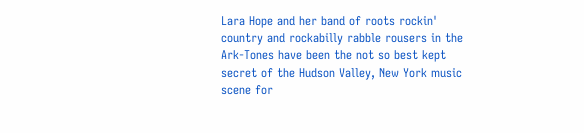Lara Hope and her band of roots rockin' country and rockabilly rabble rousers in the Ark-Tones have been the not so best kept secret of the Hudson Valley, New York music scene for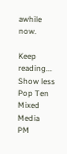awhile now.

Keep reading... Show less
Pop Ten
Mixed Media
PM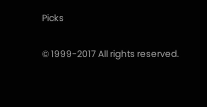Picks

© 1999-2017 All rights reserved.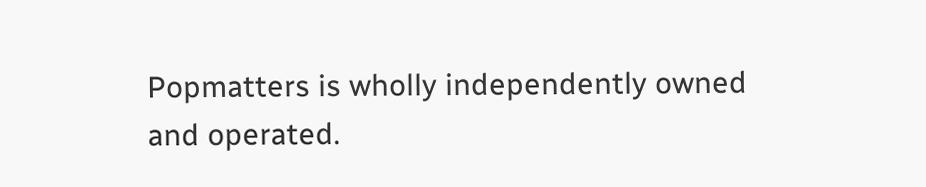Popmatters is wholly independently owned and operated.